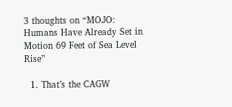3 thoughts on “MOJO: Humans Have Already Set in Motion 69 Feet of Sea Level Rise”

  1. That’s the CAGW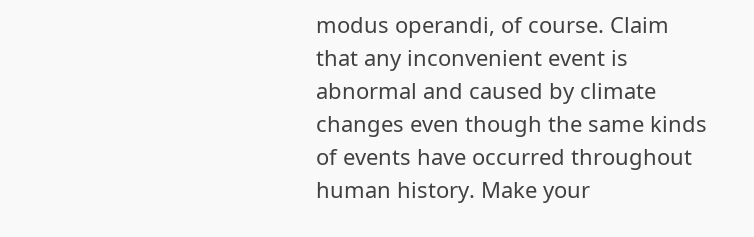modus operandi, of course. Claim that any inconvenient event is abnormal and caused by climate changes even though the same kinds of events have occurred throughout human history. Make your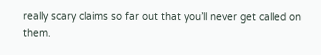really scary claims so far out that you’ll never get called on them.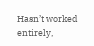Hasn’t worked entirely,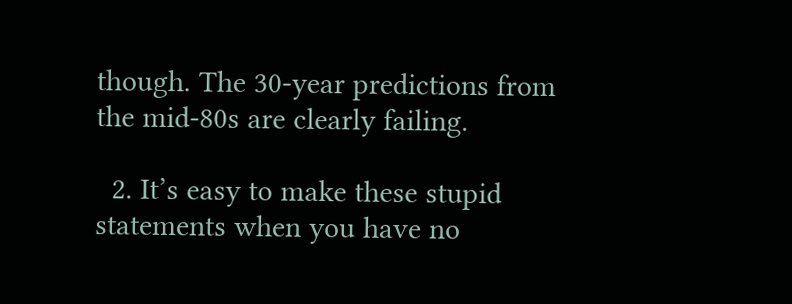though. The 30-year predictions from the mid-80s are clearly failing.

  2. It’s easy to make these stupid statements when you have no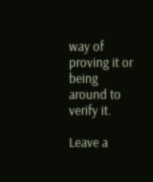way of proving it or being around to verify it.

Leave a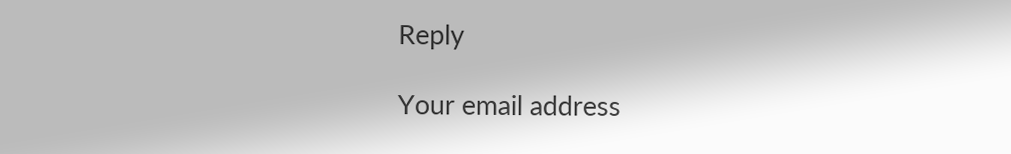Reply

Your email address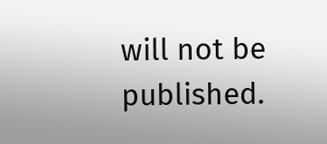will not be published.